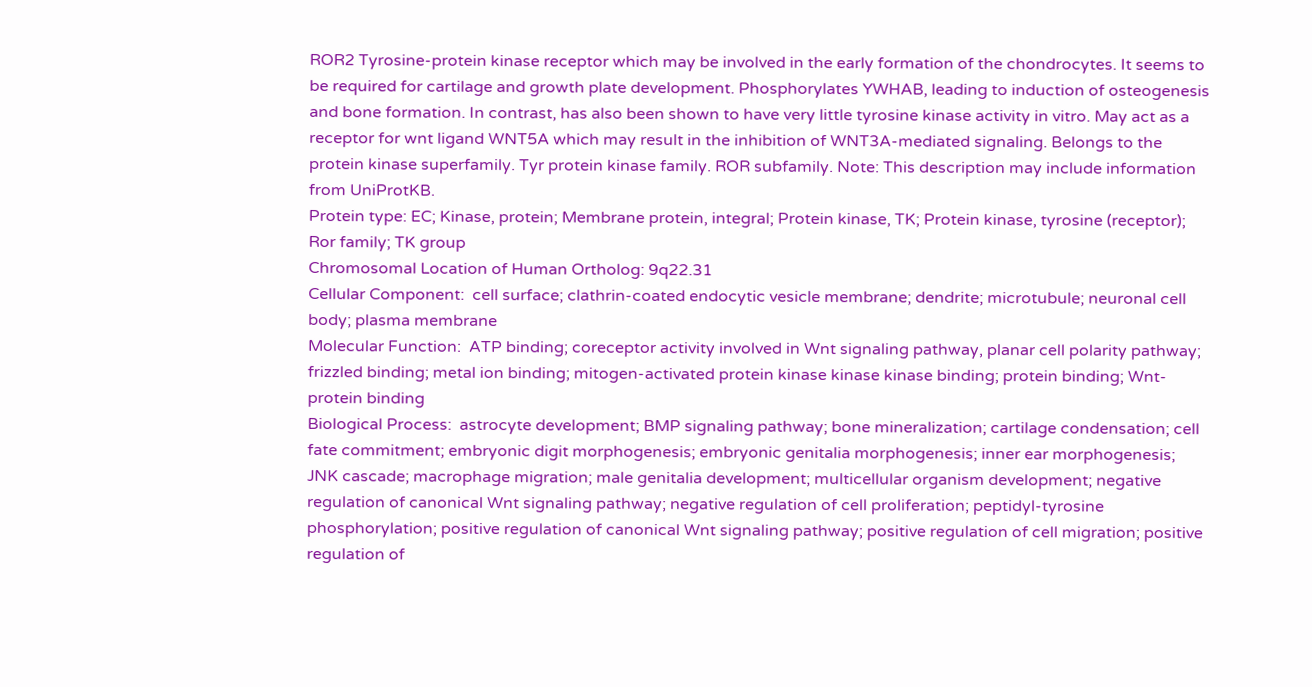ROR2 Tyrosine-protein kinase receptor which may be involved in the early formation of the chondrocytes. It seems to be required for cartilage and growth plate development. Phosphorylates YWHAB, leading to induction of osteogenesis and bone formation. In contrast, has also been shown to have very little tyrosine kinase activity in vitro. May act as a receptor for wnt ligand WNT5A which may result in the inhibition of WNT3A-mediated signaling. Belongs to the protein kinase superfamily. Tyr protein kinase family. ROR subfamily. Note: This description may include information from UniProtKB.
Protein type: EC; Kinase, protein; Membrane protein, integral; Protein kinase, TK; Protein kinase, tyrosine (receptor); Ror family; TK group
Chromosomal Location of Human Ortholog: 9q22.31
Cellular Component:  cell surface; clathrin-coated endocytic vesicle membrane; dendrite; microtubule; neuronal cell body; plasma membrane
Molecular Function:  ATP binding; coreceptor activity involved in Wnt signaling pathway, planar cell polarity pathway; frizzled binding; metal ion binding; mitogen-activated protein kinase kinase kinase binding; protein binding; Wnt-protein binding
Biological Process:  astrocyte development; BMP signaling pathway; bone mineralization; cartilage condensation; cell fate commitment; embryonic digit morphogenesis; embryonic genitalia morphogenesis; inner ear morphogenesis; JNK cascade; macrophage migration; male genitalia development; multicellular organism development; negative regulation of canonical Wnt signaling pathway; negative regulation of cell proliferation; peptidyl-tyrosine phosphorylation; positive regulation of canonical Wnt signaling pathway; positive regulation of cell migration; positive regulation of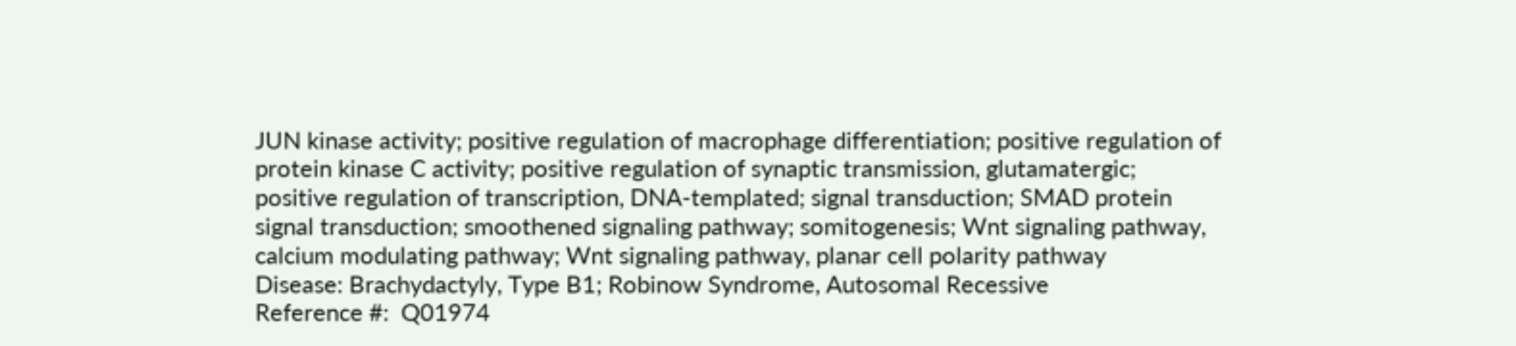JUN kinase activity; positive regulation of macrophage differentiation; positive regulation of protein kinase C activity; positive regulation of synaptic transmission, glutamatergic; positive regulation of transcription, DNA-templated; signal transduction; SMAD protein signal transduction; smoothened signaling pathway; somitogenesis; Wnt signaling pathway, calcium modulating pathway; Wnt signaling pathway, planar cell polarity pathway
Disease: Brachydactyly, Type B1; Robinow Syndrome, Autosomal Recessive
Reference #:  Q01974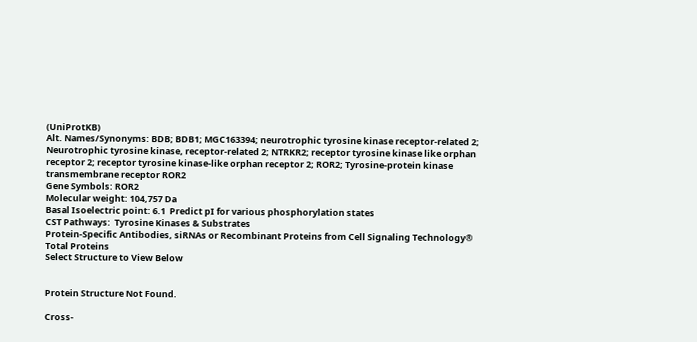(UniProtKB)
Alt. Names/Synonyms: BDB; BDB1; MGC163394; neurotrophic tyrosine kinase receptor-related 2; Neurotrophic tyrosine kinase, receptor-related 2; NTRKR2; receptor tyrosine kinase like orphan receptor 2; receptor tyrosine kinase-like orphan receptor 2; ROR2; Tyrosine-protein kinase transmembrane receptor ROR2
Gene Symbols: ROR2
Molecular weight: 104,757 Da
Basal Isoelectric point: 6.1  Predict pI for various phosphorylation states
CST Pathways:  Tyrosine Kinases & Substrates
Protein-Specific Antibodies, siRNAs or Recombinant Proteins from Cell Signaling Technology® Total Proteins
Select Structure to View Below


Protein Structure Not Found.

Cross-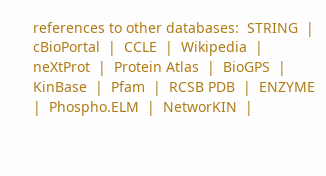references to other databases:  STRING  |  cBioPortal  |  CCLE  |  Wikipedia  |  neXtProt  |  Protein Atlas  |  BioGPS  |  KinBase  |  Pfam  |  RCSB PDB  |  ENZYME  |  Phospho.ELM  |  NetworKIN  |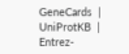GeneCards  |  UniProtKB  |  Entrez-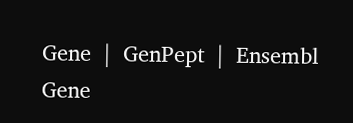Gene  |  GenPept  |  Ensembl Gene